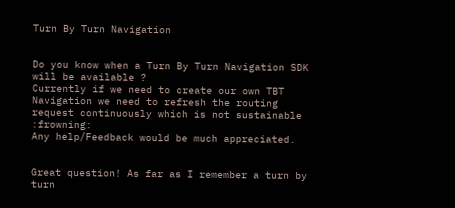Turn By Turn Navigation


Do you know when a Turn By Turn Navigation SDK will be available ?
Currently if we need to create our own TBT Navigation we need to refresh the routing request continuously which is not sustainable :frowning:
Any help/Feedback would be much appreciated.


Great question! As far as I remember a turn by turn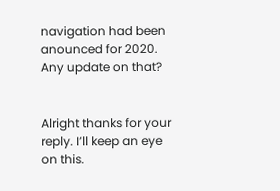navigation had been anounced for 2020. Any update on that?


Alright thanks for your reply. I’ll keep an eye on this.